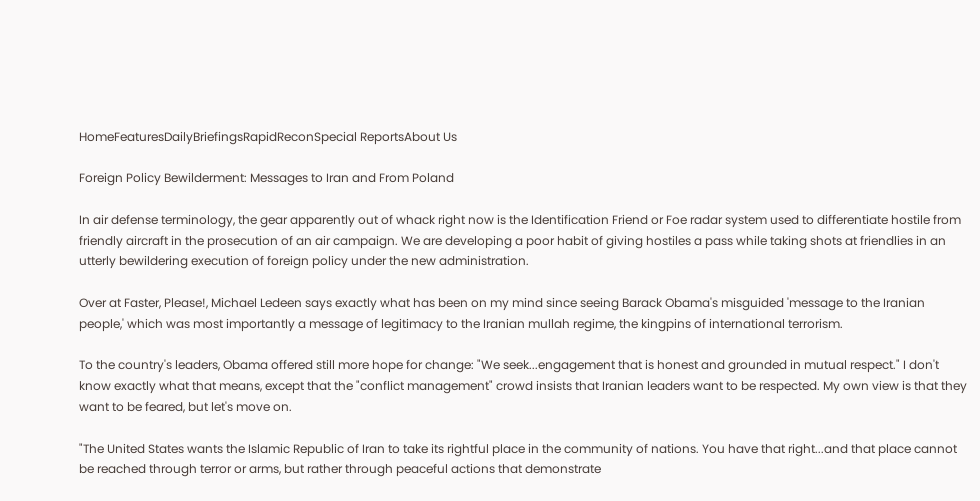HomeFeaturesDailyBriefingsRapidReconSpecial ReportsAbout Us

Foreign Policy Bewilderment: Messages to Iran and From Poland

In air defense terminology, the gear apparently out of whack right now is the Identification Friend or Foe radar system used to differentiate hostile from friendly aircraft in the prosecution of an air campaign. We are developing a poor habit of giving hostiles a pass while taking shots at friendlies in an utterly bewildering execution of foreign policy under the new administration.

Over at Faster, Please!, Michael Ledeen says exactly what has been on my mind since seeing Barack Obama's misguided 'message to the Iranian people,' which was most importantly a message of legitimacy to the Iranian mullah regime, the kingpins of international terrorism.

To the country's leaders, Obama offered still more hope for change: "We seek...engagement that is honest and grounded in mutual respect." I don't know exactly what that means, except that the "conflict management" crowd insists that Iranian leaders want to be respected. My own view is that they want to be feared, but let's move on.

"The United States wants the Islamic Republic of Iran to take its rightful place in the community of nations. You have that right...and that place cannot be reached through terror or arms, but rather through peaceful actions that demonstrate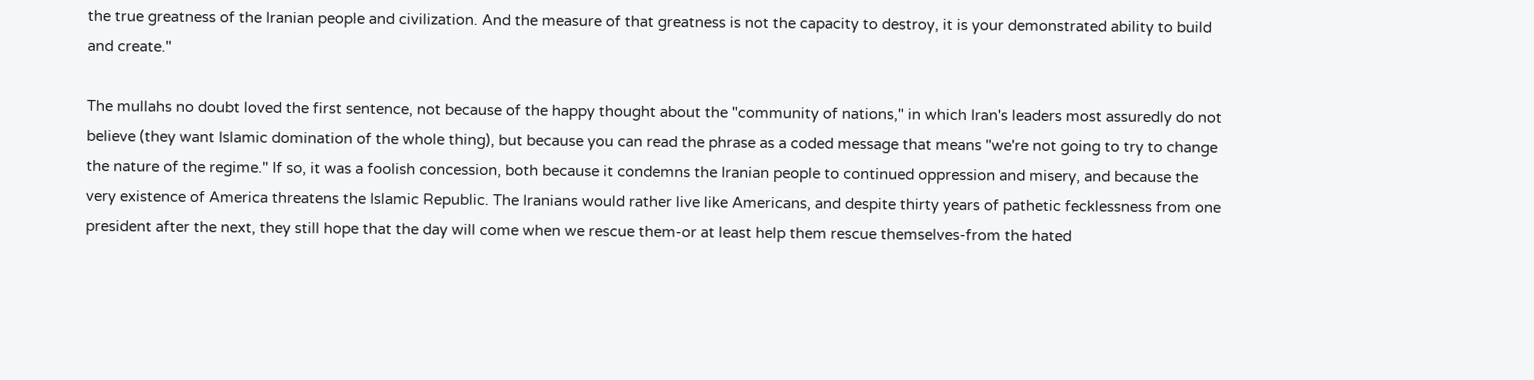the true greatness of the Iranian people and civilization. And the measure of that greatness is not the capacity to destroy, it is your demonstrated ability to build and create."

The mullahs no doubt loved the first sentence, not because of the happy thought about the "community of nations," in which Iran's leaders most assuredly do not believe (they want Islamic domination of the whole thing), but because you can read the phrase as a coded message that means "we're not going to try to change the nature of the regime." If so, it was a foolish concession, both because it condemns the Iranian people to continued oppression and misery, and because the very existence of America threatens the Islamic Republic. The Iranians would rather live like Americans, and despite thirty years of pathetic fecklessness from one president after the next, they still hope that the day will come when we rescue them-or at least help them rescue themselves-from the hated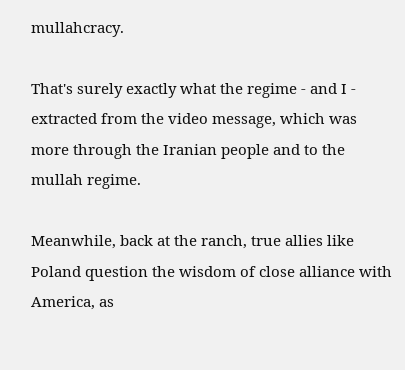mullahcracy.

That's surely exactly what the regime - and I - extracted from the video message, which was more through the Iranian people and to the mullah regime.

Meanwhile, back at the ranch, true allies like Poland question the wisdom of close alliance with America, as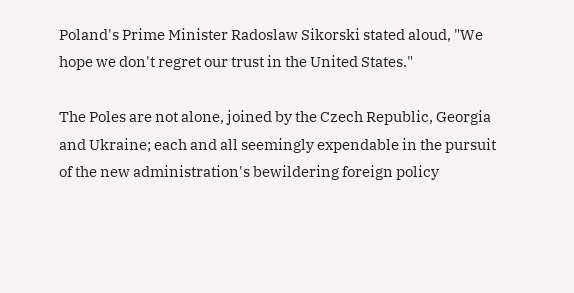Poland's Prime Minister Radoslaw Sikorski stated aloud, "We hope we don't regret our trust in the United States."

The Poles are not alone, joined by the Czech Republic, Georgia and Ukraine; each and all seemingly expendable in the pursuit of the new administration's bewildering foreign policy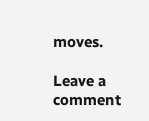moves.

Leave a comment